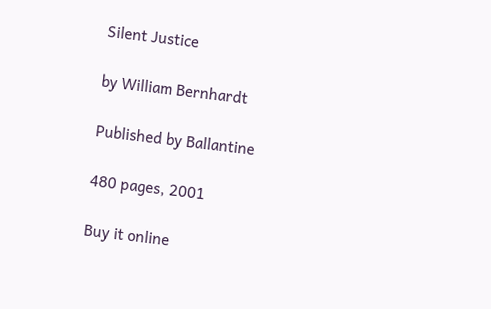Silent Justice

by William Bernhardt

Published by Ballantine

480 pages, 2001

Buy it online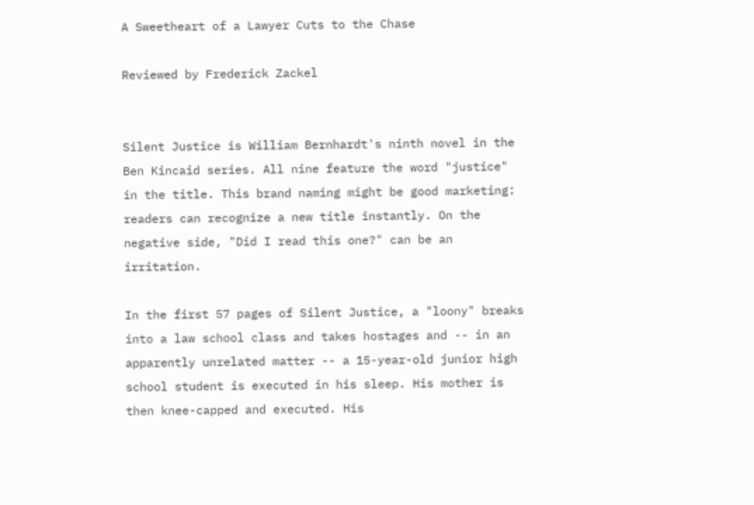A Sweetheart of a Lawyer Cuts to the Chase

Reviewed by Frederick Zackel


Silent Justice is William Bernhardt's ninth novel in the Ben Kincaid series. All nine feature the word "justice" in the title. This brand naming might be good marketing: readers can recognize a new title instantly. On the negative side, "Did I read this one?" can be an irritation.

In the first 57 pages of Silent Justice, a "loony" breaks into a law school class and takes hostages and -- in an apparently unrelated matter -- a 15-year-old junior high school student is executed in his sleep. His mother is then knee-capped and executed. His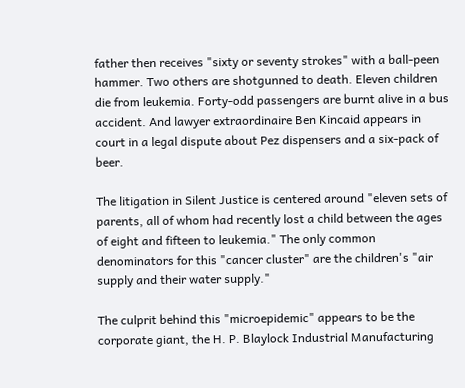father then receives "sixty or seventy strokes" with a ball-peen hammer. Two others are shotgunned to death. Eleven children die from leukemia. Forty-odd passengers are burnt alive in a bus accident. And lawyer extraordinaire Ben Kincaid appears in court in a legal dispute about Pez dispensers and a six-pack of beer.

The litigation in Silent Justice is centered around "eleven sets of parents, all of whom had recently lost a child between the ages of eight and fifteen to leukemia." The only common denominators for this "cancer cluster" are the children's "air supply and their water supply."

The culprit behind this "microepidemic" appears to be the corporate giant, the H. P. Blaylock Industrial Manufacturing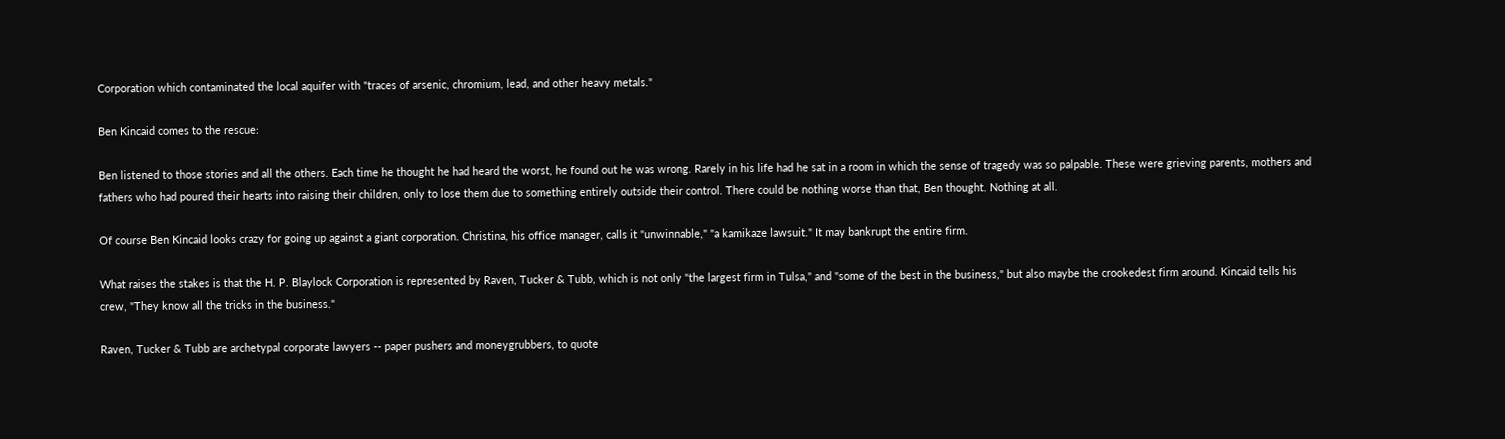Corporation which contaminated the local aquifer with "traces of arsenic, chromium, lead, and other heavy metals."

Ben Kincaid comes to the rescue:

Ben listened to those stories and all the others. Each time he thought he had heard the worst, he found out he was wrong. Rarely in his life had he sat in a room in which the sense of tragedy was so palpable. These were grieving parents, mothers and fathers who had poured their hearts into raising their children, only to lose them due to something entirely outside their control. There could be nothing worse than that, Ben thought. Nothing at all.

Of course Ben Kincaid looks crazy for going up against a giant corporation. Christina, his office manager, calls it "unwinnable," "a kamikaze lawsuit." It may bankrupt the entire firm.

What raises the stakes is that the H. P. Blaylock Corporation is represented by Raven, Tucker & Tubb, which is not only "the largest firm in Tulsa," and "some of the best in the business," but also maybe the crookedest firm around. Kincaid tells his crew, "They know all the tricks in the business."

Raven, Tucker & Tubb are archetypal corporate lawyers -- paper pushers and moneygrubbers, to quote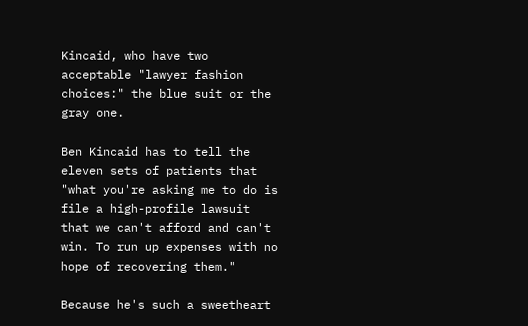Kincaid, who have two acceptable "lawyer fashion choices:" the blue suit or the gray one.

Ben Kincaid has to tell the eleven sets of patients that "what you're asking me to do is file a high-profile lawsuit that we can't afford and can't win. To run up expenses with no hope of recovering them."

Because he's such a sweetheart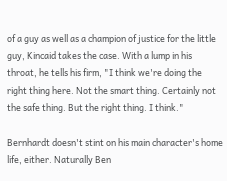of a guy as well as a champion of justice for the little guy, Kincaid takes the case. With a lump in his throat, he tells his firm, "I think we're doing the right thing here. Not the smart thing. Certainly not the safe thing. But the right thing. I think."

Bernhardt doesn't stint on his main character's home life, either. Naturally Ben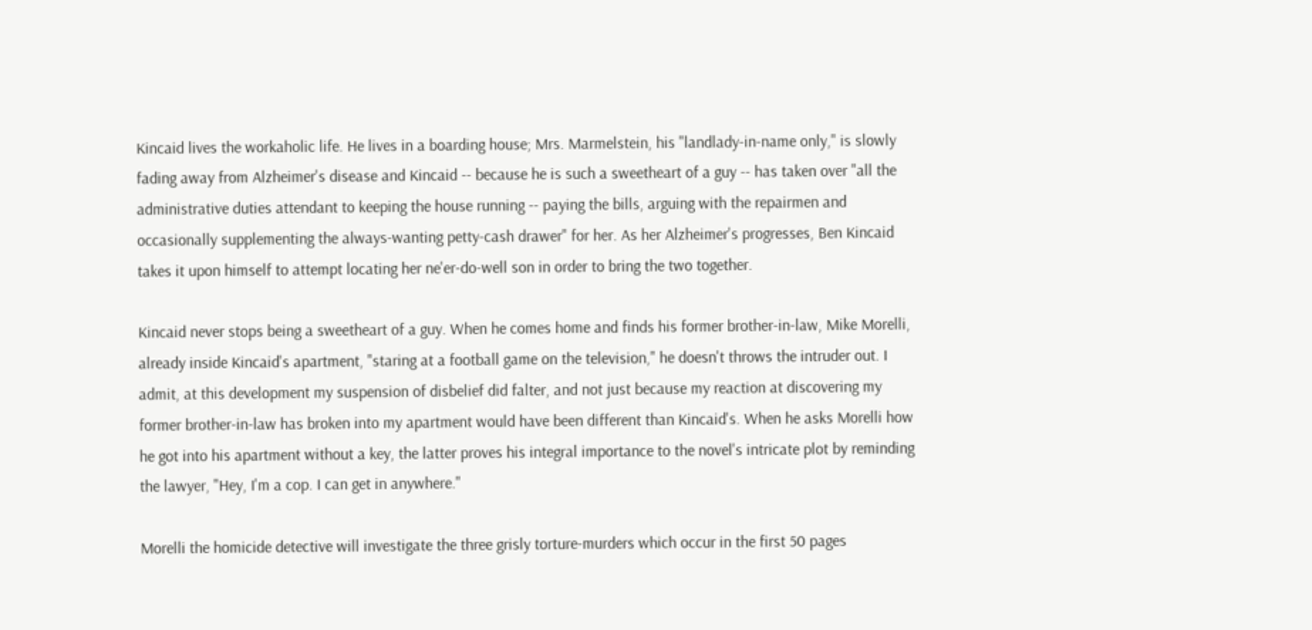Kincaid lives the workaholic life. He lives in a boarding house; Mrs. Marmelstein, his "landlady-in-name only," is slowly fading away from Alzheimer's disease and Kincaid -- because he is such a sweetheart of a guy -- has taken over "all the administrative duties attendant to keeping the house running -- paying the bills, arguing with the repairmen and occasionally supplementing the always-wanting petty-cash drawer" for her. As her Alzheimer's progresses, Ben Kincaid takes it upon himself to attempt locating her ne'er-do-well son in order to bring the two together.

Kincaid never stops being a sweetheart of a guy. When he comes home and finds his former brother-in-law, Mike Morelli, already inside Kincaid's apartment, "staring at a football game on the television," he doesn't throws the intruder out. I admit, at this development my suspension of disbelief did falter, and not just because my reaction at discovering my former brother-in-law has broken into my apartment would have been different than Kincaid's. When he asks Morelli how he got into his apartment without a key, the latter proves his integral importance to the novel's intricate plot by reminding the lawyer, "Hey, I'm a cop. I can get in anywhere."

Morelli the homicide detective will investigate the three grisly torture-murders which occur in the first 50 pages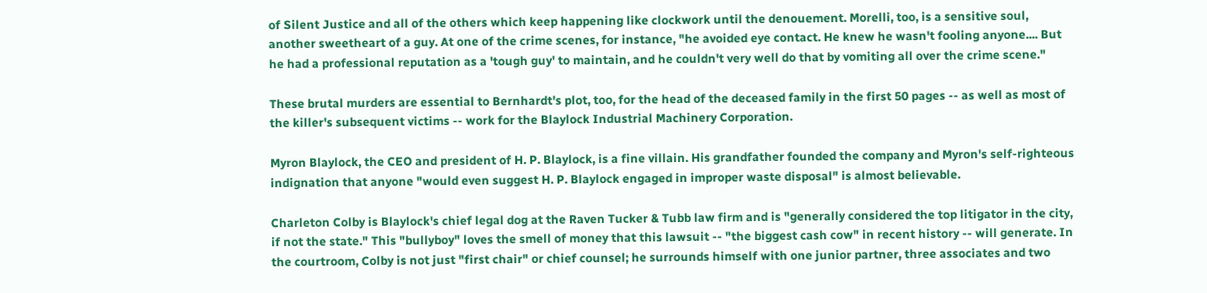of Silent Justice and all of the others which keep happening like clockwork until the denouement. Morelli, too, is a sensitive soul, another sweetheart of a guy. At one of the crime scenes, for instance, "he avoided eye contact. He knew he wasn't fooling anyone.... But he had a professional reputation as a 'tough guy' to maintain, and he couldn't very well do that by vomiting all over the crime scene."

These brutal murders are essential to Bernhardt's plot, too, for the head of the deceased family in the first 50 pages -- as well as most of the killer's subsequent victims -- work for the Blaylock Industrial Machinery Corporation.

Myron Blaylock, the CEO and president of H. P. Blaylock, is a fine villain. His grandfather founded the company and Myron's self-righteous indignation that anyone "would even suggest H. P. Blaylock engaged in improper waste disposal" is almost believable.

Charleton Colby is Blaylock's chief legal dog at the Raven Tucker & Tubb law firm and is "generally considered the top litigator in the city, if not the state." This "bullyboy" loves the smell of money that this lawsuit -- "the biggest cash cow" in recent history -- will generate. In the courtroom, Colby is not just "first chair" or chief counsel; he surrounds himself with one junior partner, three associates and two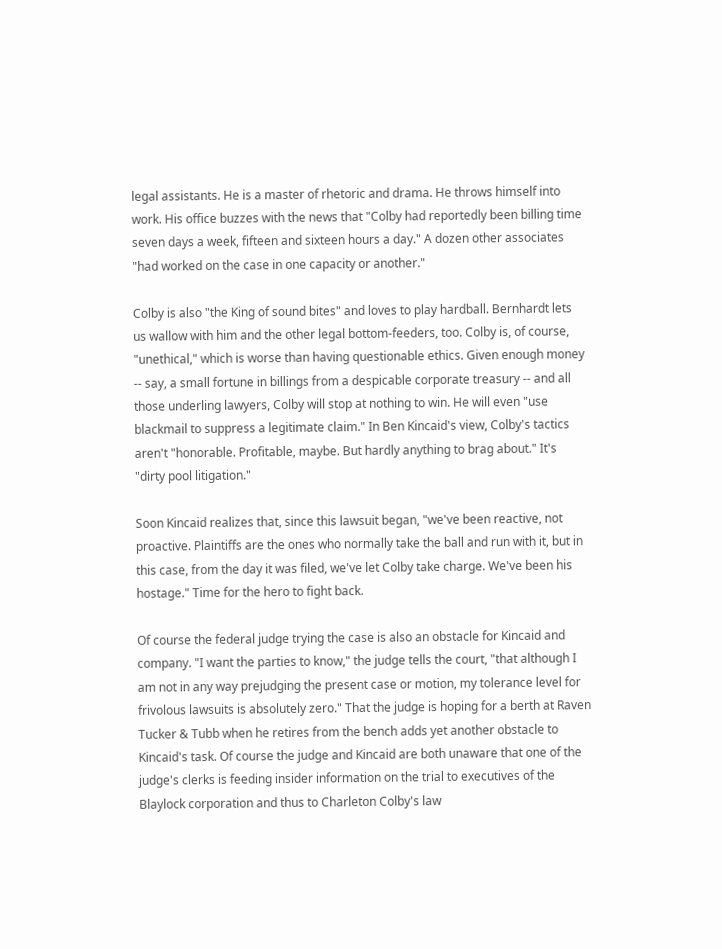legal assistants. He is a master of rhetoric and drama. He throws himself into work. His office buzzes with the news that "Colby had reportedly been billing time seven days a week, fifteen and sixteen hours a day." A dozen other associates "had worked on the case in one capacity or another."

Colby is also "the King of sound bites" and loves to play hardball. Bernhardt lets us wallow with him and the other legal bottom-feeders, too. Colby is, of course, "unethical," which is worse than having questionable ethics. Given enough money -- say, a small fortune in billings from a despicable corporate treasury -- and all those underling lawyers, Colby will stop at nothing to win. He will even "use blackmail to suppress a legitimate claim." In Ben Kincaid's view, Colby's tactics aren't "honorable. Profitable, maybe. But hardly anything to brag about." It's "dirty pool litigation."

Soon Kincaid realizes that, since this lawsuit began, "we've been reactive, not proactive. Plaintiffs are the ones who normally take the ball and run with it, but in this case, from the day it was filed, we've let Colby take charge. We've been his hostage." Time for the hero to fight back.

Of course the federal judge trying the case is also an obstacle for Kincaid and company. "I want the parties to know," the judge tells the court, "that although I am not in any way prejudging the present case or motion, my tolerance level for frivolous lawsuits is absolutely zero." That the judge is hoping for a berth at Raven Tucker & Tubb when he retires from the bench adds yet another obstacle to Kincaid's task. Of course the judge and Kincaid are both unaware that one of the judge's clerks is feeding insider information on the trial to executives of the Blaylock corporation and thus to Charleton Colby's law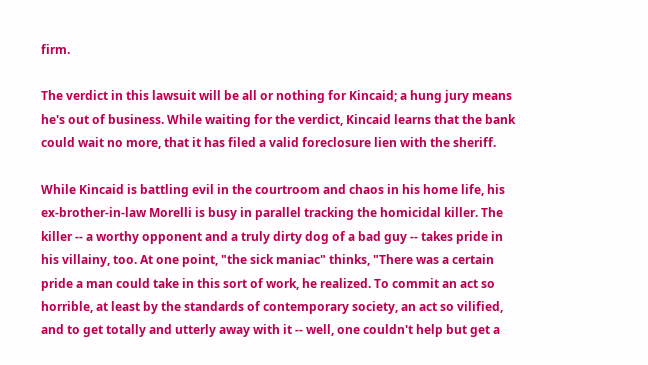firm.

The verdict in this lawsuit will be all or nothing for Kincaid; a hung jury means he's out of business. While waiting for the verdict, Kincaid learns that the bank could wait no more, that it has filed a valid foreclosure lien with the sheriff.

While Kincaid is battling evil in the courtroom and chaos in his home life, his ex-brother-in-law Morelli is busy in parallel tracking the homicidal killer. The killer -- a worthy opponent and a truly dirty dog of a bad guy -- takes pride in his villainy, too. At one point, "the sick maniac" thinks, "There was a certain pride a man could take in this sort of work, he realized. To commit an act so horrible, at least by the standards of contemporary society, an act so vilified, and to get totally and utterly away with it -- well, one couldn't help but get a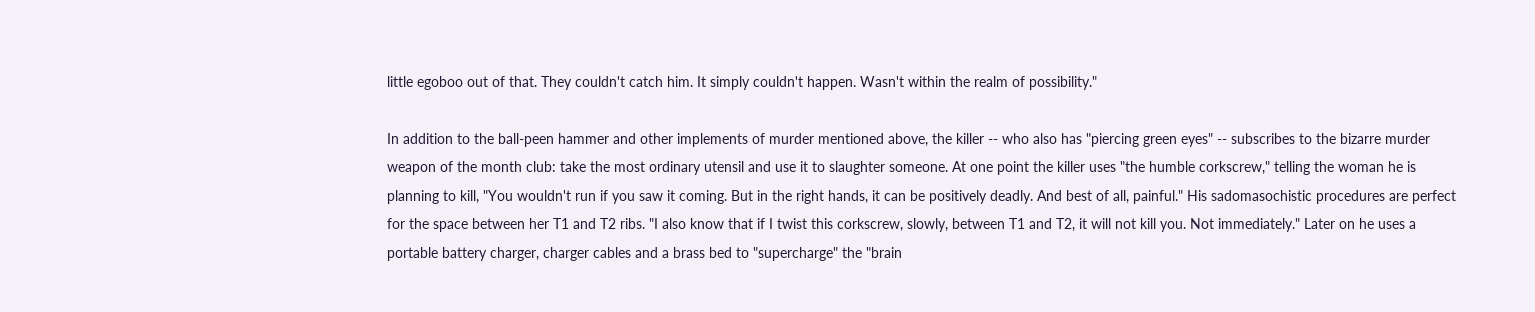little egoboo out of that. They couldn't catch him. It simply couldn't happen. Wasn't within the realm of possibility."

In addition to the ball-peen hammer and other implements of murder mentioned above, the killer -- who also has "piercing green eyes" -- subscribes to the bizarre murder weapon of the month club: take the most ordinary utensil and use it to slaughter someone. At one point the killer uses "the humble corkscrew," telling the woman he is planning to kill, "You wouldn't run if you saw it coming. But in the right hands, it can be positively deadly. And best of all, painful." His sadomasochistic procedures are perfect for the space between her T1 and T2 ribs. "I also know that if I twist this corkscrew, slowly, between T1 and T2, it will not kill you. Not immediately." Later on he uses a portable battery charger, charger cables and a brass bed to "supercharge" the "brain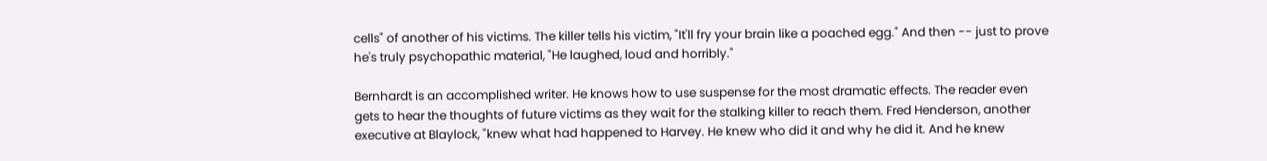cells" of another of his victims. The killer tells his victim, "It'll fry your brain like a poached egg." And then -- just to prove he's truly psychopathic material, "He laughed, loud and horribly."

Bernhardt is an accomplished writer. He knows how to use suspense for the most dramatic effects. The reader even gets to hear the thoughts of future victims as they wait for the stalking killer to reach them. Fred Henderson, another executive at Blaylock, "knew what had happened to Harvey. He knew who did it and why he did it. And he knew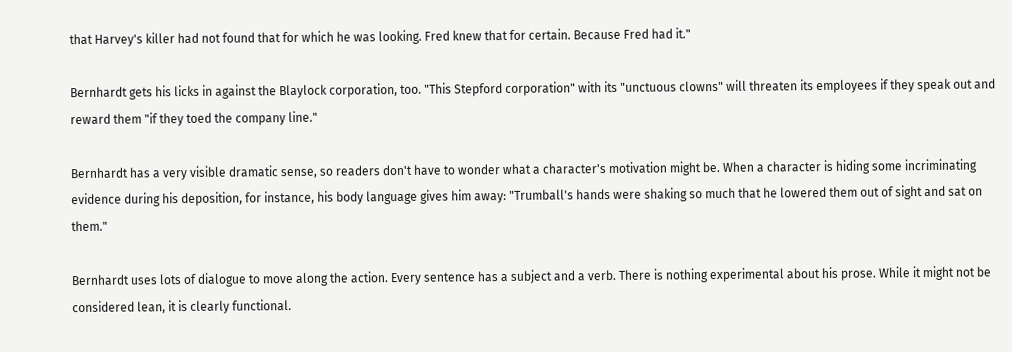that Harvey's killer had not found that for which he was looking. Fred knew that for certain. Because Fred had it."

Bernhardt gets his licks in against the Blaylock corporation, too. "This Stepford corporation" with its "unctuous clowns" will threaten its employees if they speak out and reward them "if they toed the company line."

Bernhardt has a very visible dramatic sense, so readers don't have to wonder what a character's motivation might be. When a character is hiding some incriminating evidence during his deposition, for instance, his body language gives him away: "Trumball's hands were shaking so much that he lowered them out of sight and sat on them."

Bernhardt uses lots of dialogue to move along the action. Every sentence has a subject and a verb. There is nothing experimental about his prose. While it might not be considered lean, it is clearly functional.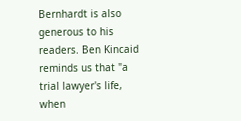Bernhardt is also generous to his readers. Ben Kincaid reminds us that "a trial lawyer's life, when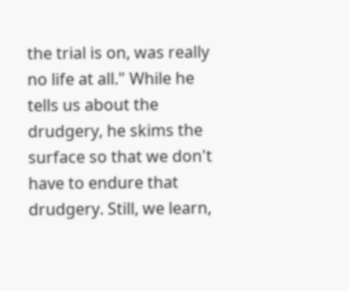the trial is on, was really no life at all." While he tells us about the drudgery, he skims the surface so that we don't have to endure that drudgery. Still, we learn,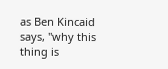as Ben Kincaid says, "why this thing is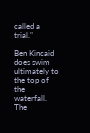called a trial."

Ben Kincaid does swim ultimately to the top of the waterfall. The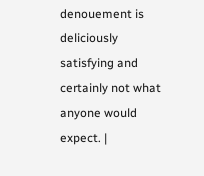denouement is deliciously satisfying and certainly not what anyone would expect. |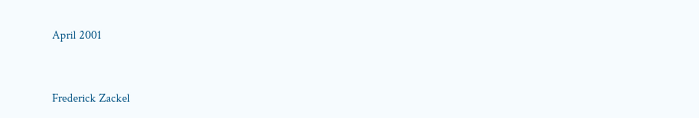April 2001


Frederick Zackel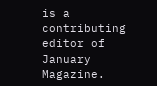is a contributing editor of January Magazine.